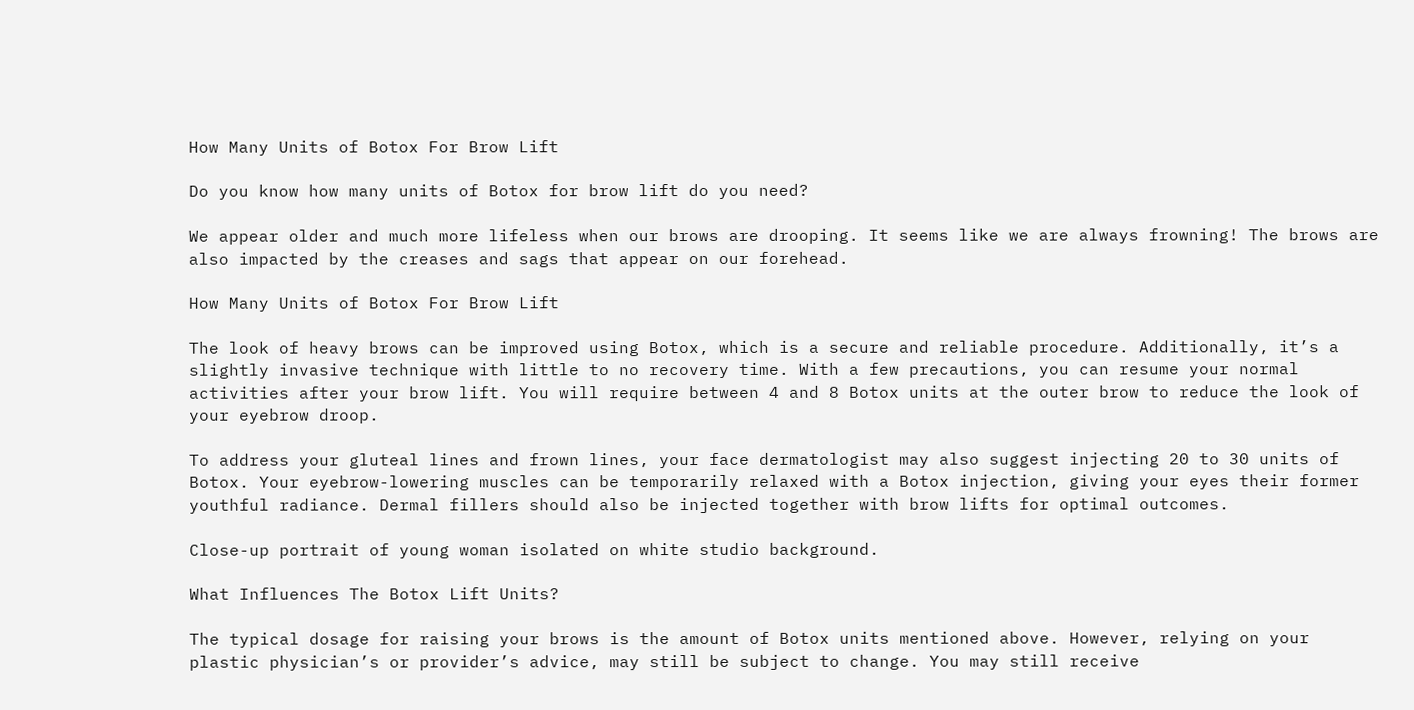How Many Units of Botox For Brow Lift

Do you know how many units of Botox for brow lift do you need?

We appear older and much more lifeless when our brows are drooping. It seems like we are always frowning! The brows are also impacted by the creases and sags that appear on our forehead.

How Many Units of Botox For Brow Lift

The look of heavy brows can be improved using Botox, which is a secure and reliable procedure. Additionally, it’s a slightly invasive technique with little to no recovery time. With a few precautions, you can resume your normal activities after your brow lift. You will require between 4 and 8 Botox units at the outer brow to reduce the look of your eyebrow droop.

To address your gluteal lines and frown lines, your face dermatologist may also suggest injecting 20 to 30 units of Botox. Your eyebrow-lowering muscles can be temporarily relaxed with a Botox injection, giving your eyes their former youthful radiance. Dermal fillers should also be injected together with brow lifts for optimal outcomes.

Close-up portrait of young woman isolated on white studio background.

What Influences The Botox Lift Units?

The typical dosage for raising your brows is the amount of Botox units mentioned above. However, relying on your plastic physician’s or provider’s advice, may still be subject to change. You may still receive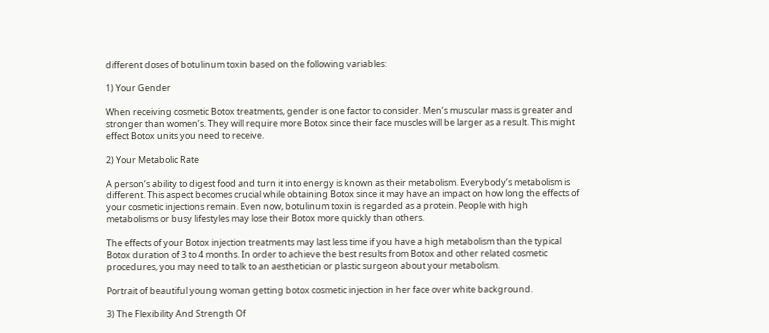different doses of botulinum toxin based on the following variables:

1) Your Gender

When receiving cosmetic Botox treatments, gender is one factor to consider. Men’s muscular mass is greater and stronger than women’s. They will require more Botox since their face muscles will be larger as a result. This might effect Botox units you need to receive.

2) Your Metabolic Rate

A person’s ability to digest food and turn it into energy is known as their metabolism. Everybody’s metabolism is different. This aspect becomes crucial while obtaining Botox since it may have an impact on how long the effects of your cosmetic injections remain. Even now, botulinum toxin is regarded as a protein. People with high metabolisms or busy lifestyles may lose their Botox more quickly than others.

The effects of your Botox injection treatments may last less time if you have a high metabolism than the typical Botox duration of 3 to 4 months. In order to achieve the best results from Botox and other related cosmetic procedures, you may need to talk to an aesthetician or plastic surgeon about your metabolism.

Portrait of beautiful young woman getting botox cosmetic injection in her face over white background.

3) The Flexibility And Strength Of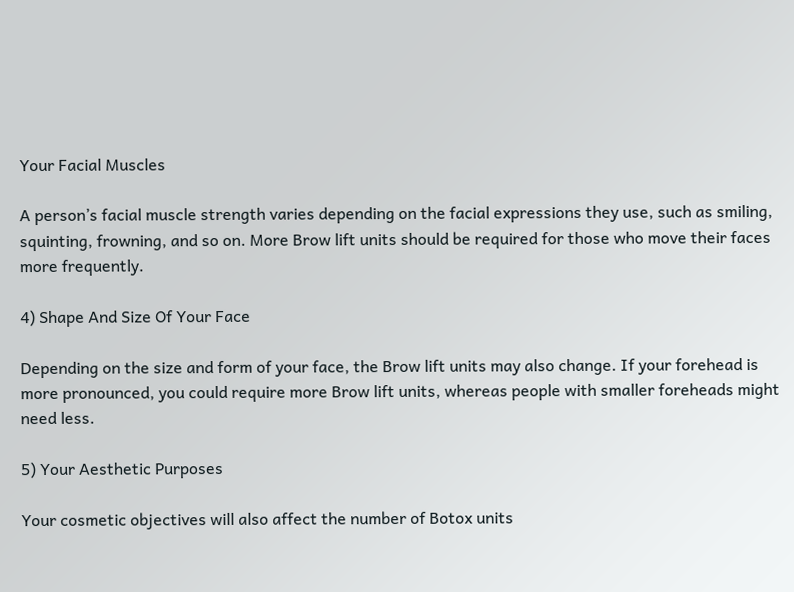Your Facial Muscles

A person’s facial muscle strength varies depending on the facial expressions they use, such as smiling, squinting, frowning, and so on. More Brow lift units should be required for those who move their faces more frequently.

4) Shape And Size Of Your Face

Depending on the size and form of your face, the Brow lift units may also change. If your forehead is more pronounced, you could require more Brow lift units, whereas people with smaller foreheads might need less.

5) Your Aesthetic Purposes

Your cosmetic objectives will also affect the number of Botox units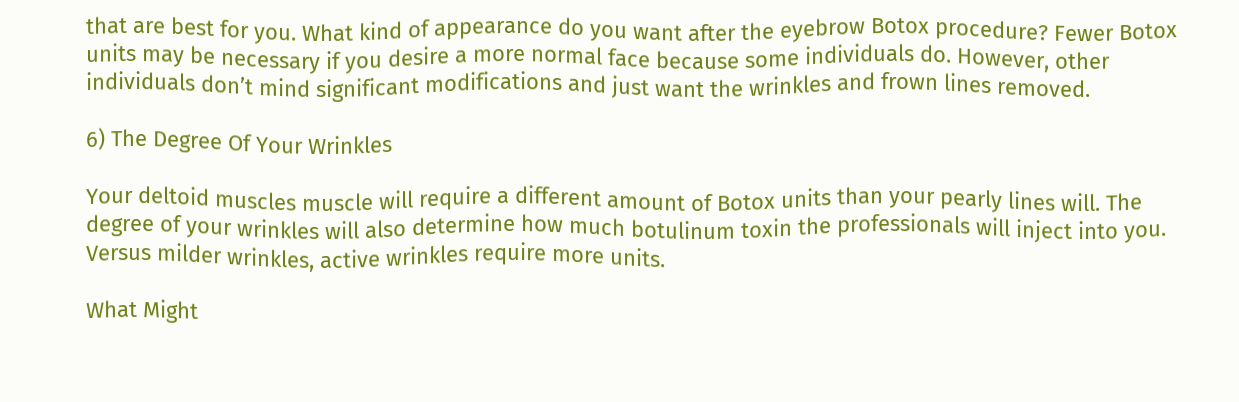that are best for you. What kind of appearance do you want after the eyebrow Botox procedure? Fewer Botox units may be necessary if you desire a more normal face because some individuals do. However, other individuals don’t mind significant modifications and just want the wrinkles and frown lines removed.

6) The Degree Of Your Wrinkles

Your deltoid muscles muscle will require a different amount of Botox units than your pearly lines will. The degree of your wrinkles will also determine how much botulinum toxin the professionals will inject into you. Versus milder wrinkles, active wrinkles require more units.

What Might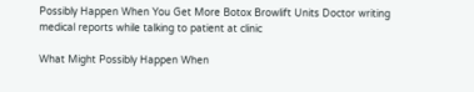Possibly Happen When You Get More Botox Browlift Units Doctor writing medical reports while talking to patient at clinic

What Might Possibly Happen When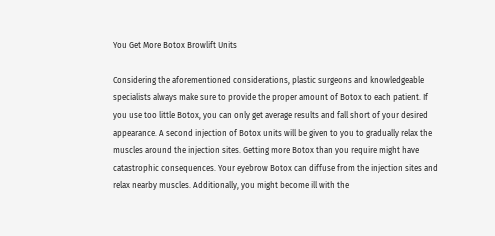You Get More Botox Browlift Units

Considering the aforementioned considerations, plastic surgeons and knowledgeable specialists always make sure to provide the proper amount of Botox to each patient. If you use too little Botox, you can only get average results and fall short of your desired appearance. A second injection of Botox units will be given to you to gradually relax the muscles around the injection sites. Getting more Botox than you require might have catastrophic consequences. Your eyebrow Botox can diffuse from the injection sites and relax nearby muscles. Additionally, you might become ill with the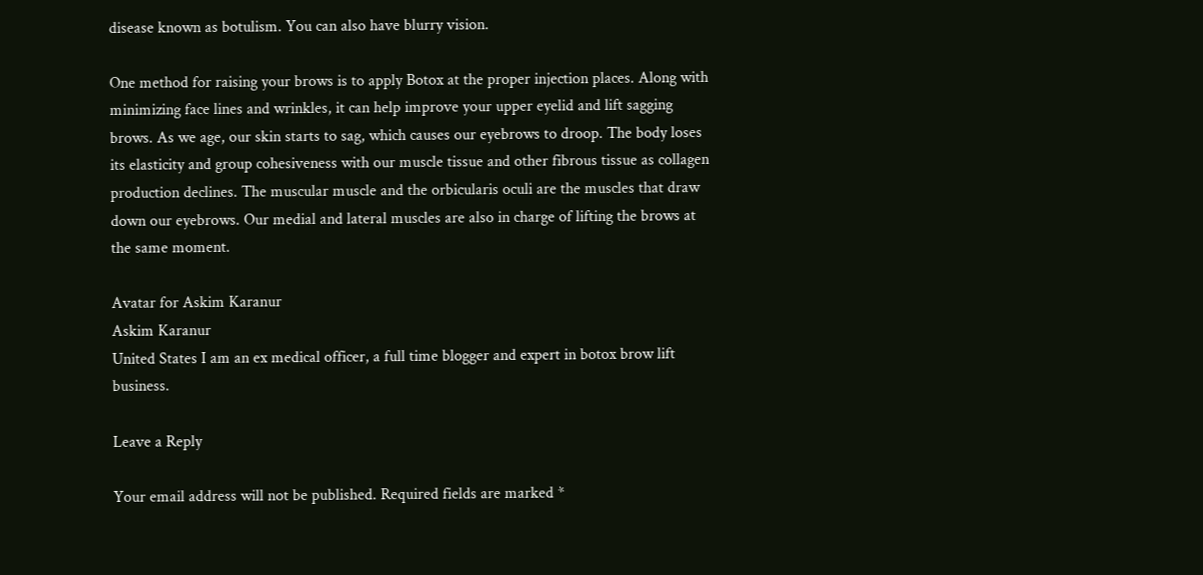disease known as botulism. You can also have blurry vision.

One method for raising your brows is to apply Botox at the proper injection places. Along with minimizing face lines and wrinkles, it can help improve your upper eyelid and lift sagging brows. As we age, our skin starts to sag, which causes our eyebrows to droop. The body loses its elasticity and group cohesiveness with our muscle tissue and other fibrous tissue as collagen production declines. The muscular muscle and the orbicularis oculi are the muscles that draw down our eyebrows. Our medial and lateral muscles are also in charge of lifting the brows at the same moment.

Avatar for Askim Karanur
Askim Karanur
United States I am an ex medical officer, a full time blogger and expert in botox brow lift business.

Leave a Reply

Your email address will not be published. Required fields are marked *